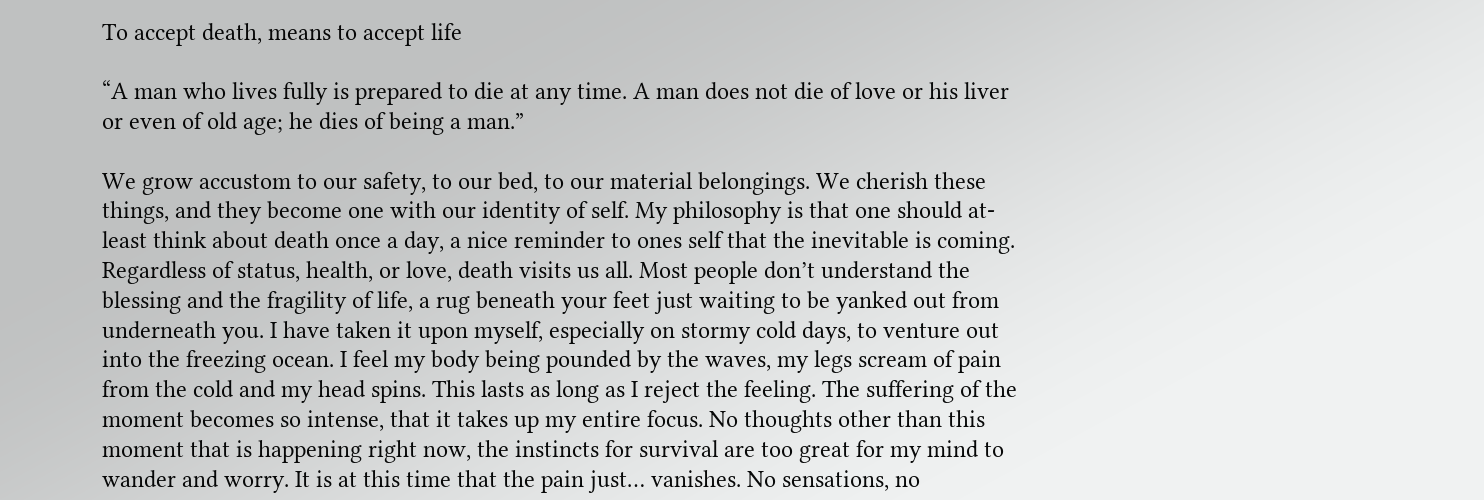To accept death, means to accept life

“A man who lives fully is prepared to die at any time. A man does not die of love or his liver or even of old age; he dies of being a man.”

We grow accustom to our safety, to our bed, to our material belongings. We cherish these things, and they become one with our identity of self. My philosophy is that one should at-least think about death once a day, a nice reminder to ones self that the inevitable is coming. Regardless of status, health, or love, death visits us all. Most people don’t understand the blessing and the fragility of life, a rug beneath your feet just waiting to be yanked out from underneath you. I have taken it upon myself, especially on stormy cold days, to venture out into the freezing ocean. I feel my body being pounded by the waves, my legs scream of pain from the cold and my head spins. This lasts as long as I reject the feeling. The suffering of the moment becomes so intense, that it takes up my entire focus. No thoughts other than this moment that is happening right now, the instincts for survival are too great for my mind to wander and worry. It is at this time that the pain just… vanishes. No sensations, no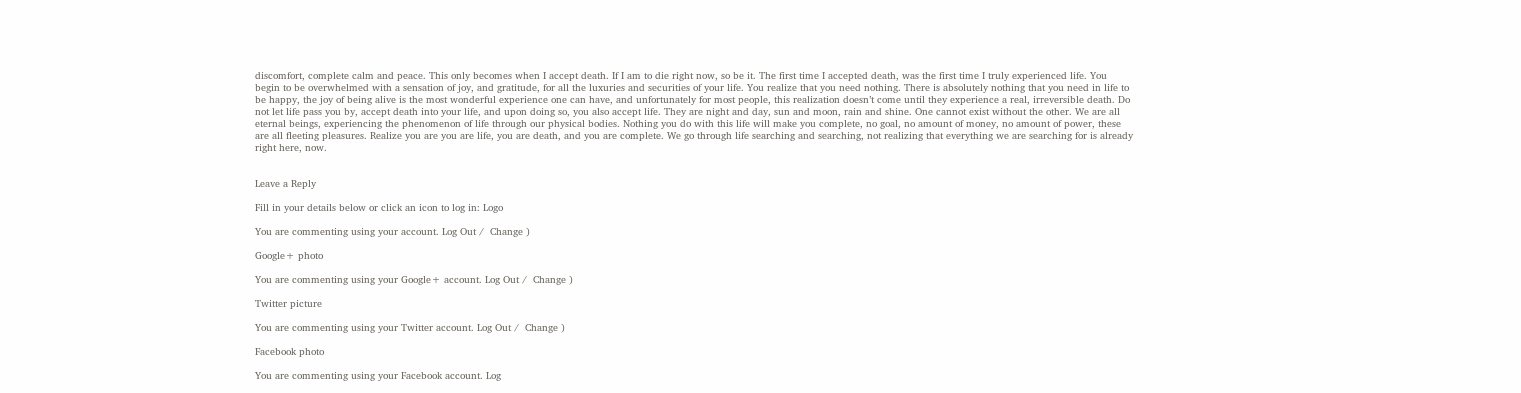discomfort, complete calm and peace. This only becomes when I accept death. If I am to die right now, so be it. The first time I accepted death, was the first time I truly experienced life. You begin to be overwhelmed with a sensation of joy, and gratitude, for all the luxuries and securities of your life. You realize that you need nothing. There is absolutely nothing that you need in life to be happy, the joy of being alive is the most wonderful experience one can have, and unfortunately for most people, this realization doesn’t come until they experience a real, irreversible death. Do not let life pass you by, accept death into your life, and upon doing so, you also accept life. They are night and day, sun and moon, rain and shine. One cannot exist without the other. We are all eternal beings, experiencing the phenomenon of life through our physical bodies. Nothing you do with this life will make you complete, no goal, no amount of money, no amount of power, these are all fleeting pleasures. Realize you are you are life, you are death, and you are complete. We go through life searching and searching, not realizing that everything we are searching for is already right here, now.


Leave a Reply

Fill in your details below or click an icon to log in: Logo

You are commenting using your account. Log Out /  Change )

Google+ photo

You are commenting using your Google+ account. Log Out /  Change )

Twitter picture

You are commenting using your Twitter account. Log Out /  Change )

Facebook photo

You are commenting using your Facebook account. Log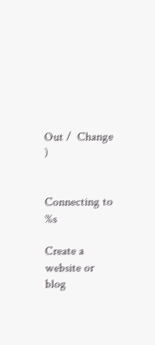Out /  Change )


Connecting to %s

Create a website or blog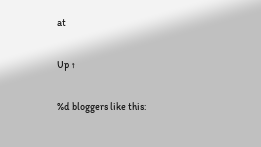at

Up ↑

%d bloggers like this: